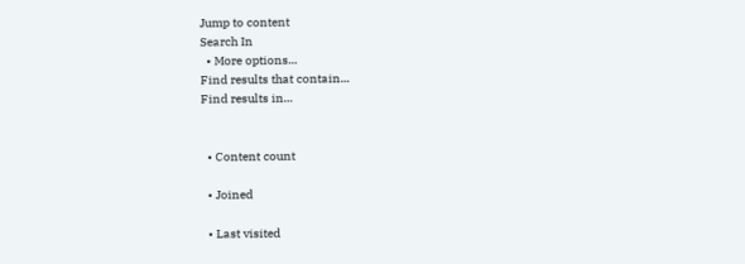Jump to content
Search In
  • More options...
Find results that contain...
Find results in...


  • Content count

  • Joined

  • Last visited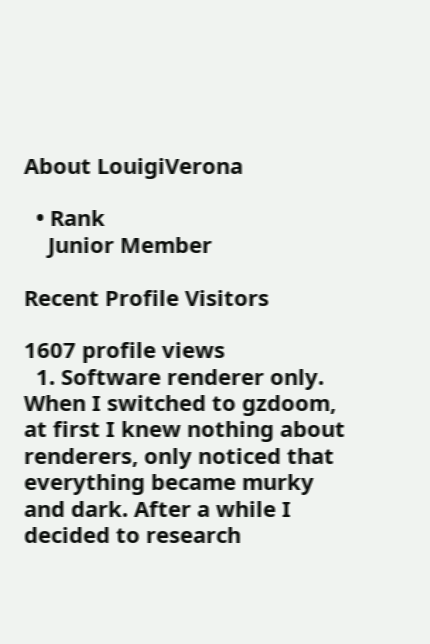About LouigiVerona

  • Rank
    Junior Member

Recent Profile Visitors

1607 profile views
  1. Software renderer only. When I switched to gzdoom, at first I knew nothing about renderers, only noticed that everything became murky and dark. After a while I decided to research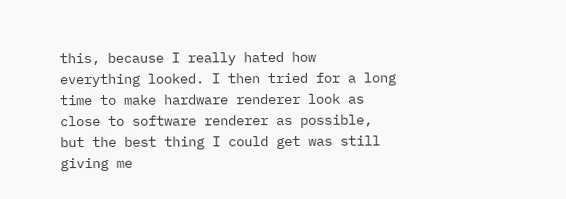this, because I really hated how everything looked. I then tried for a long time to make hardware renderer look as close to software renderer as possible, but the best thing I could get was still giving me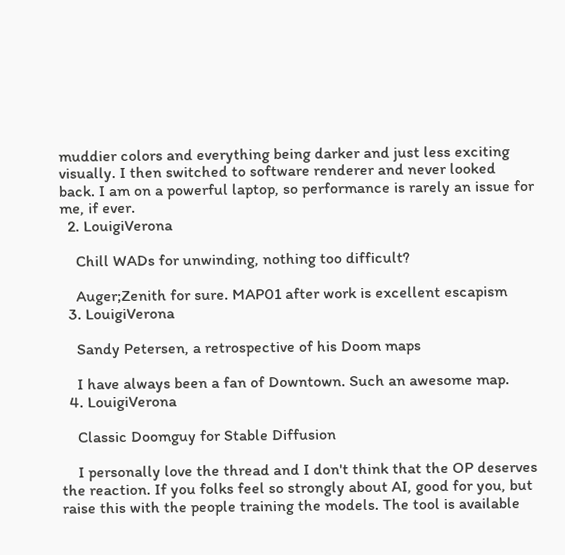muddier colors and everything being darker and just less exciting visually. I then switched to software renderer and never looked back. I am on a powerful laptop, so performance is rarely an issue for me, if ever.
  2. LouigiVerona

    Chill WADs for unwinding, nothing too difficult?

    Auger;Zenith for sure. MAP01 after work is excellent escapism
  3. LouigiVerona

    Sandy Petersen, a retrospective of his Doom maps

    I have always been a fan of Downtown. Such an awesome map.
  4. LouigiVerona

    Classic Doomguy for Stable Diffusion

    I personally love the thread and I don't think that the OP deserves the reaction. If you folks feel so strongly about AI, good for you, but raise this with the people training the models. The tool is available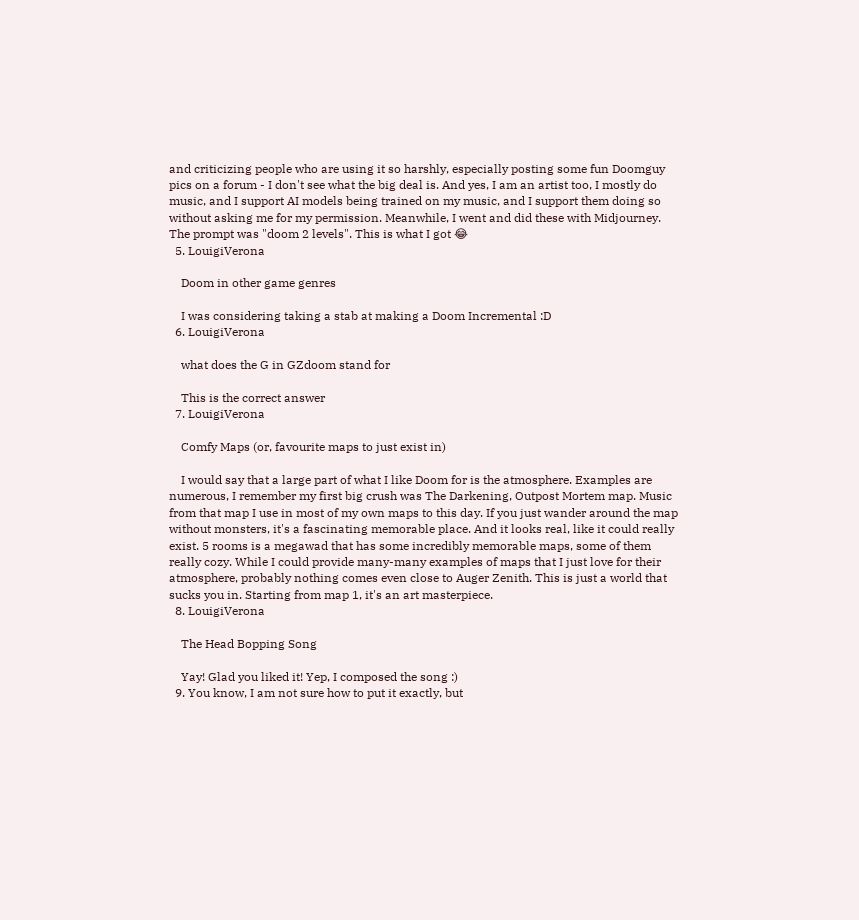and criticizing people who are using it so harshly, especially posting some fun Doomguy pics on a forum - I don't see what the big deal is. And yes, I am an artist too, I mostly do music, and I support AI models being trained on my music, and I support them doing so without asking me for my permission. Meanwhile, I went and did these with Midjourney. The prompt was "doom 2 levels". This is what I got 😂
  5. LouigiVerona

    Doom in other game genres

    I was considering taking a stab at making a Doom Incremental :D
  6. LouigiVerona

    what does the G in GZdoom stand for

    This is the correct answer
  7. LouigiVerona

    Comfy Maps (or, favourite maps to just exist in)

    I would say that a large part of what I like Doom for is the atmosphere. Examples are numerous, I remember my first big crush was The Darkening, Outpost Mortem map. Music from that map I use in most of my own maps to this day. If you just wander around the map without monsters, it's a fascinating memorable place. And it looks real, like it could really exist. 5 rooms is a megawad that has some incredibly memorable maps, some of them really cozy. While I could provide many-many examples of maps that I just love for their atmosphere, probably nothing comes even close to Auger Zenith. This is just a world that sucks you in. Starting from map 1, it's an art masterpiece.
  8. LouigiVerona

    The Head Bopping Song

    Yay! Glad you liked it! Yep, I composed the song :)
  9. You know, I am not sure how to put it exactly, but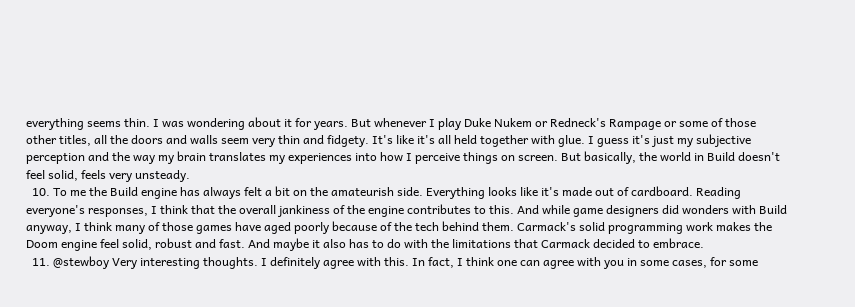everything seems thin. I was wondering about it for years. But whenever I play Duke Nukem or Redneck's Rampage or some of those other titles, all the doors and walls seem very thin and fidgety. It's like it's all held together with glue. I guess it's just my subjective perception and the way my brain translates my experiences into how I perceive things on screen. But basically, the world in Build doesn't feel solid, feels very unsteady.
  10. To me the Build engine has always felt a bit on the amateurish side. Everything looks like it's made out of cardboard. Reading everyone's responses, I think that the overall jankiness of the engine contributes to this. And while game designers did wonders with Build anyway, I think many of those games have aged poorly because of the tech behind them. Carmack's solid programming work makes the Doom engine feel solid, robust and fast. And maybe it also has to do with the limitations that Carmack decided to embrace.
  11. @stewboy Very interesting thoughts. I definitely agree with this. In fact, I think one can agree with you in some cases, for some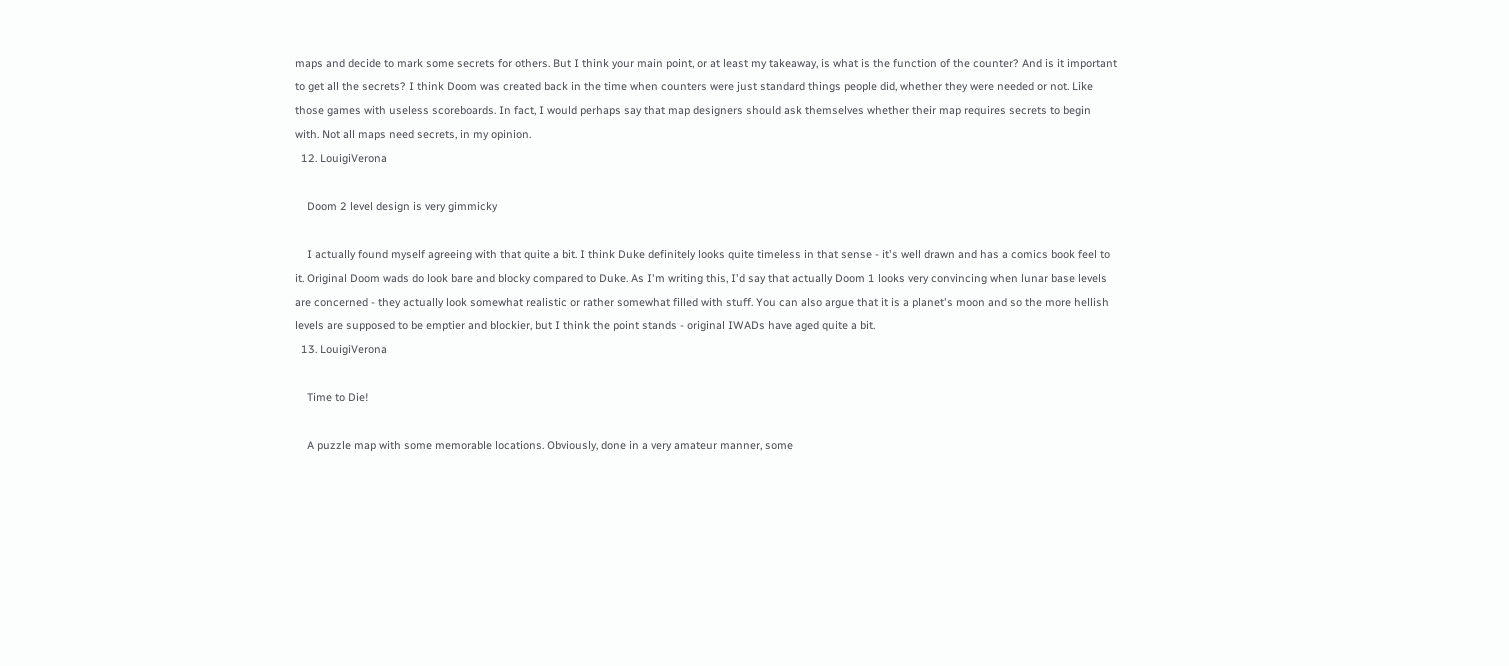maps and decide to mark some secrets for others. But I think your main point, or at least my takeaway, is what is the function of the counter? And is it important to get all the secrets? I think Doom was created back in the time when counters were just standard things people did, whether they were needed or not. Like those games with useless scoreboards. In fact, I would perhaps say that map designers should ask themselves whether their map requires secrets to begin with. Not all maps need secrets, in my opinion.
  12. LouigiVerona

    Doom 2 level design is very gimmicky

    I actually found myself agreeing with that quite a bit. I think Duke definitely looks quite timeless in that sense - it's well drawn and has a comics book feel to it. Original Doom wads do look bare and blocky compared to Duke. As I'm writing this, I'd say that actually Doom 1 looks very convincing when lunar base levels are concerned - they actually look somewhat realistic or rather somewhat filled with stuff. You can also argue that it is a planet's moon and so the more hellish levels are supposed to be emptier and blockier, but I think the point stands - original IWADs have aged quite a bit.
  13. LouigiVerona

    Time to Die!

    A puzzle map with some memorable locations. Obviously, done in a very amateur manner, some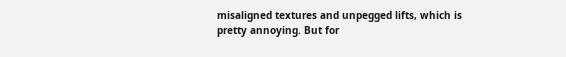misaligned textures and unpegged lifts, which is pretty annoying. But for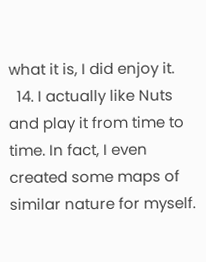what it is, I did enjoy it.
  14. I actually like Nuts and play it from time to time. In fact, I even created some maps of similar nature for myself.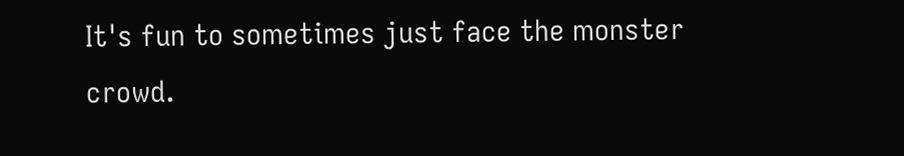It's fun to sometimes just face the monster crowd.